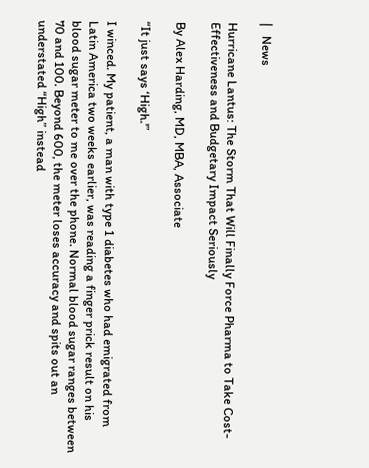|   News

Hurricane Lantus: The Storm That Will Finally Force Pharma to Take Cost-Effectiveness and Budgetary Impact Seriously

By Alex Harding, MD, MBA, Associate

“It just says ‘High.'”

I winced. My patient, a man with type 1 diabetes who had emigrated from Latin America two weeks earlier, was reading a finger prick result on his blood sugar meter to me over the phone. Normal blood sugar ranges between 70 and 100. Beyond 600, the meter loses accuracy and spits out an understated “High” instead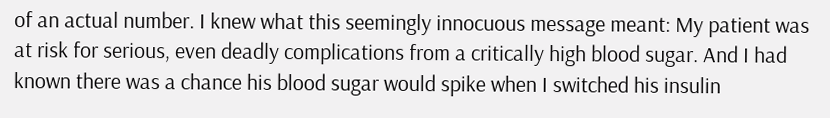of an actual number. I knew what this seemingly innocuous message meant: My patient was at risk for serious, even deadly complications from a critically high blood sugar. And I had known there was a chance his blood sugar would spike when I switched his insulin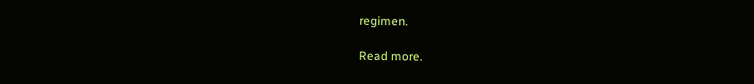regimen.

Read more.